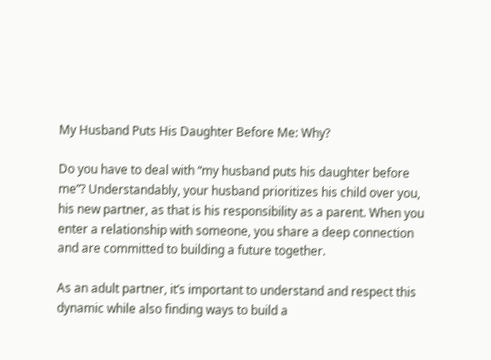My Husband Puts His Daughter Before Me: Why?

Do you have to deal with “my husband puts his daughter before me”? Understandably, your husband prioritizes his child over you, his new partner, as that is his responsibility as a parent. When you enter a relationship with someone, you share a deep connection and are committed to building a future together.

As an adult partner, it’s important to understand and respect this dynamic while also finding ways to build a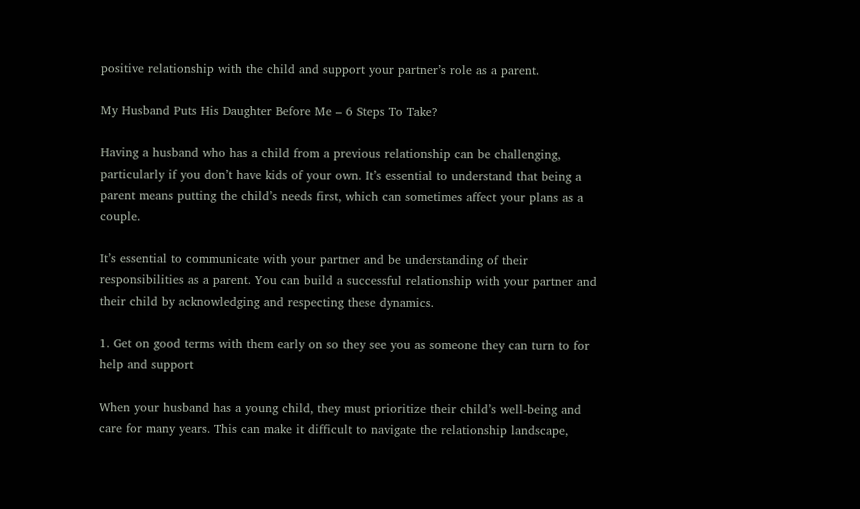positive relationship with the child and support your partner’s role as a parent.

My Husband Puts His Daughter Before Me – 6 Steps To Take?

Having a husband who has a child from a previous relationship can be challenging, particularly if you don’t have kids of your own. It’s essential to understand that being a parent means putting the child’s needs first, which can sometimes affect your plans as a couple.

It’s essential to communicate with your partner and be understanding of their responsibilities as a parent. You can build a successful relationship with your partner and their child by acknowledging and respecting these dynamics.

1. Get on good terms with them early on so they see you as someone they can turn to for help and support

When your husband has a young child, they must prioritize their child’s well-being and care for many years. This can make it difficult to navigate the relationship landscape,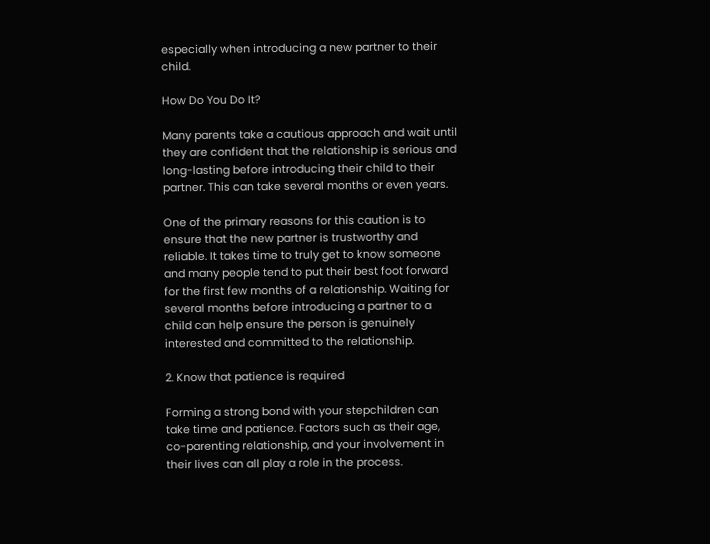especially when introducing a new partner to their child.

How Do You Do It?

Many parents take a cautious approach and wait until they are confident that the relationship is serious and long-lasting before introducing their child to their partner. This can take several months or even years.

One of the primary reasons for this caution is to ensure that the new partner is trustworthy and reliable. It takes time to truly get to know someone and many people tend to put their best foot forward for the first few months of a relationship. Waiting for several months before introducing a partner to a child can help ensure the person is genuinely interested and committed to the relationship.

2. Know that patience is required

Forming a strong bond with your stepchildren can take time and patience. Factors such as their age, co-parenting relationship, and your involvement in their lives can all play a role in the process.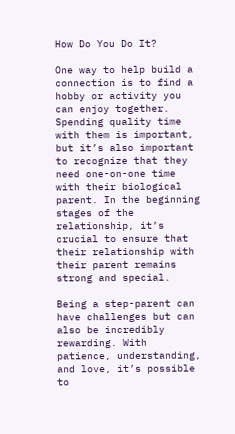How Do You Do It?

One way to help build a connection is to find a hobby or activity you can enjoy together. Spending quality time with them is important, but it’s also important to recognize that they need one-on-one time with their biological parent. In the beginning stages of the relationship, it’s crucial to ensure that their relationship with their parent remains strong and special.

Being a step-parent can have challenges but can also be incredibly rewarding. With patience, understanding, and love, it’s possible to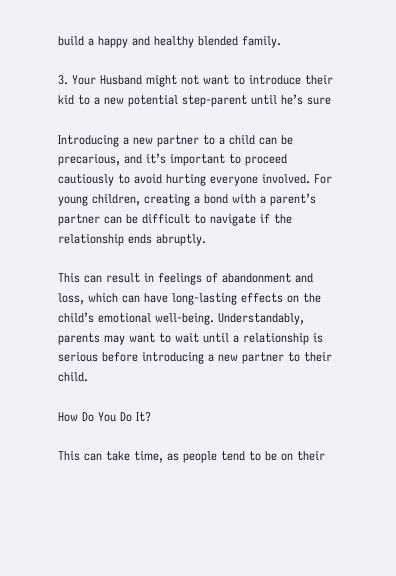build a happy and healthy blended family.

3. Your Husband might not want to introduce their kid to a new potential step-parent until he’s sure

Introducing a new partner to a child can be precarious, and it’s important to proceed cautiously to avoid hurting everyone involved. For young children, creating a bond with a parent’s partner can be difficult to navigate if the relationship ends abruptly.

This can result in feelings of abandonment and loss, which can have long-lasting effects on the child’s emotional well-being. Understandably, parents may want to wait until a relationship is serious before introducing a new partner to their child.

How Do You Do It?

This can take time, as people tend to be on their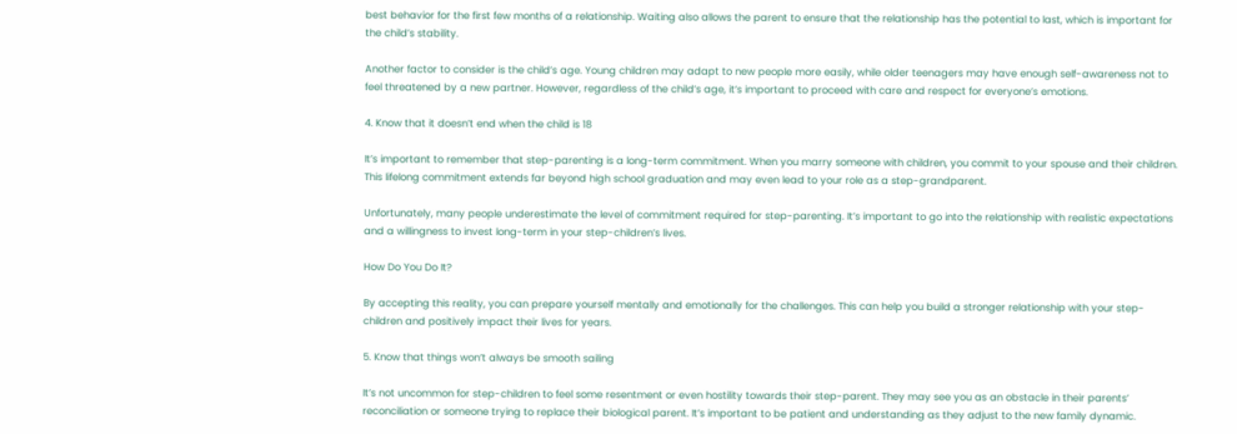best behavior for the first few months of a relationship. Waiting also allows the parent to ensure that the relationship has the potential to last, which is important for the child’s stability.

Another factor to consider is the child’s age. Young children may adapt to new people more easily, while older teenagers may have enough self-awareness not to feel threatened by a new partner. However, regardless of the child’s age, it’s important to proceed with care and respect for everyone’s emotions.

4. Know that it doesn’t end when the child is 18

It’s important to remember that step-parenting is a long-term commitment. When you marry someone with children, you commit to your spouse and their children. This lifelong commitment extends far beyond high school graduation and may even lead to your role as a step-grandparent.

Unfortunately, many people underestimate the level of commitment required for step-parenting. It’s important to go into the relationship with realistic expectations and a willingness to invest long-term in your step-children’s lives.

How Do You Do It?

By accepting this reality, you can prepare yourself mentally and emotionally for the challenges. This can help you build a stronger relationship with your step-children and positively impact their lives for years.

5. Know that things won’t always be smooth sailing

It’s not uncommon for step-children to feel some resentment or even hostility towards their step-parent. They may see you as an obstacle in their parents’ reconciliation or someone trying to replace their biological parent. It’s important to be patient and understanding as they adjust to the new family dynamic.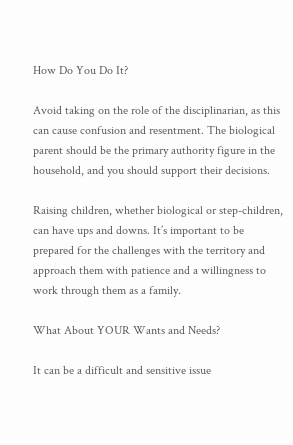How Do You Do It?

Avoid taking on the role of the disciplinarian, as this can cause confusion and resentment. The biological parent should be the primary authority figure in the household, and you should support their decisions.

Raising children, whether biological or step-children, can have ups and downs. It’s important to be prepared for the challenges with the territory and approach them with patience and a willingness to work through them as a family.

What About YOUR Wants and Needs?

It can be a difficult and sensitive issue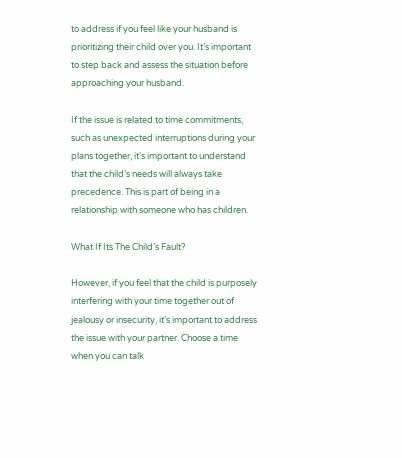to address if you feel like your husband is prioritizing their child over you. It’s important to step back and assess the situation before approaching your husband.

If the issue is related to time commitments, such as unexpected interruptions during your plans together, it’s important to understand that the child’s needs will always take precedence. This is part of being in a relationship with someone who has children.

What If Its The Child’s Fault?

However, if you feel that the child is purposely interfering with your time together out of jealousy or insecurity, it’s important to address the issue with your partner. Choose a time when you can talk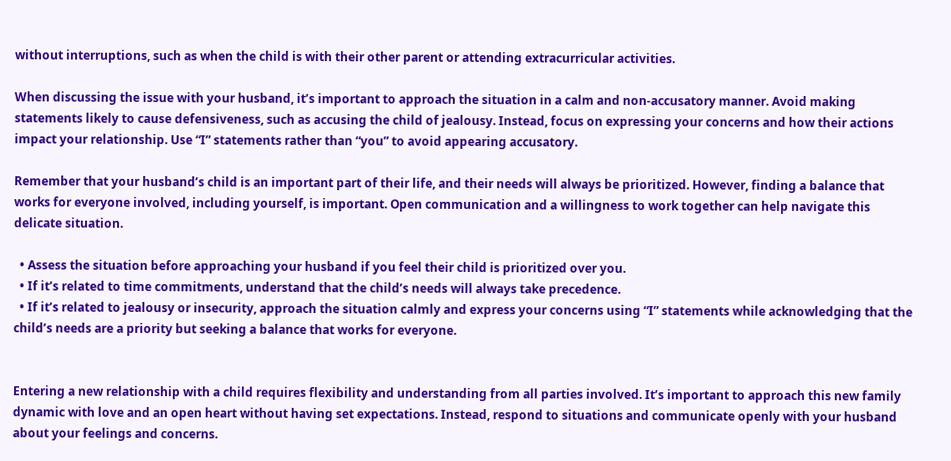without interruptions, such as when the child is with their other parent or attending extracurricular activities.

When discussing the issue with your husband, it’s important to approach the situation in a calm and non-accusatory manner. Avoid making statements likely to cause defensiveness, such as accusing the child of jealousy. Instead, focus on expressing your concerns and how their actions impact your relationship. Use “I” statements rather than “you” to avoid appearing accusatory.

Remember that your husband’s child is an important part of their life, and their needs will always be prioritized. However, finding a balance that works for everyone involved, including yourself, is important. Open communication and a willingness to work together can help navigate this delicate situation.

  • Assess the situation before approaching your husband if you feel their child is prioritized over you.
  • If it’s related to time commitments, understand that the child’s needs will always take precedence.
  • If it’s related to jealousy or insecurity, approach the situation calmly and express your concerns using “I” statements while acknowledging that the child’s needs are a priority but seeking a balance that works for everyone.


Entering a new relationship with a child requires flexibility and understanding from all parties involved. It’s important to approach this new family dynamic with love and an open heart without having set expectations. Instead, respond to situations and communicate openly with your husband about your feelings and concerns.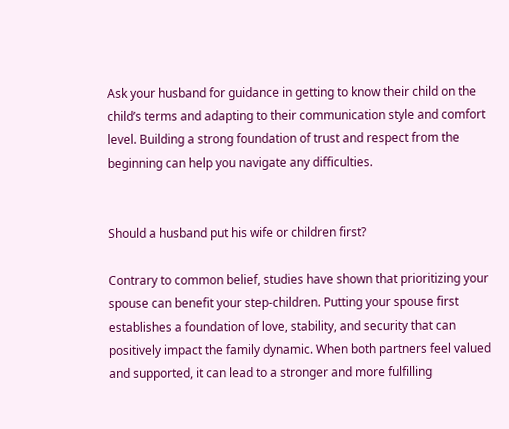Ask your husband for guidance in getting to know their child on the child’s terms and adapting to their communication style and comfort level. Building a strong foundation of trust and respect from the beginning can help you navigate any difficulties.


Should a husband put his wife or children first?

Contrary to common belief, studies have shown that prioritizing your spouse can benefit your step-children. Putting your spouse first establishes a foundation of love, stability, and security that can positively impact the family dynamic. When both partners feel valued and supported, it can lead to a stronger and more fulfilling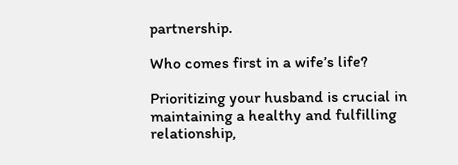partnership.

Who comes first in a wife’s life?

Prioritizing your husband is crucial in maintaining a healthy and fulfilling relationship,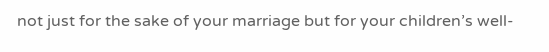not just for the sake of your marriage but for your children’s well-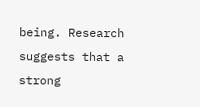being. Research suggests that a strong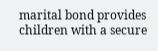marital bond provides children with a secure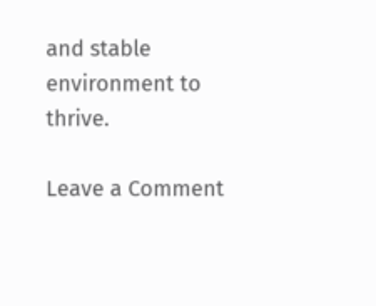and stable environment to thrive.

Leave a Comment